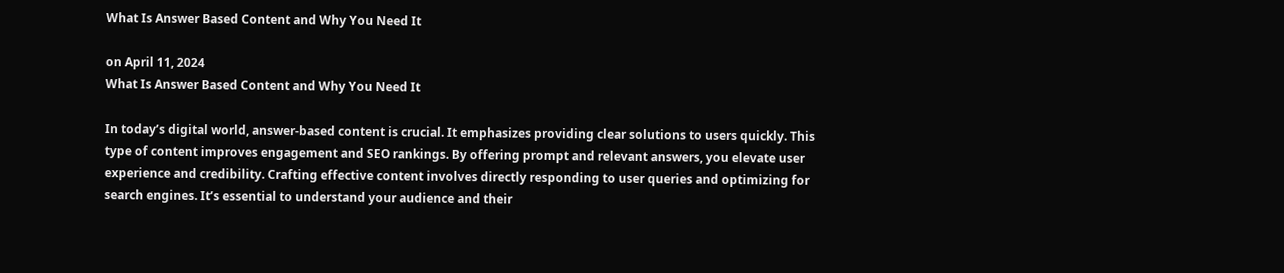What Is Answer Based Content and Why You Need It

on April 11, 2024
What Is Answer Based Content and Why You Need It

In today’s digital world, answer-based content is crucial. It emphasizes providing clear solutions to users quickly. This type of content improves engagement and SEO rankings. By offering prompt and relevant answers, you elevate user experience and credibility. Crafting effective content involves directly responding to user queries and optimizing for search engines. It’s essential to understand your audience and their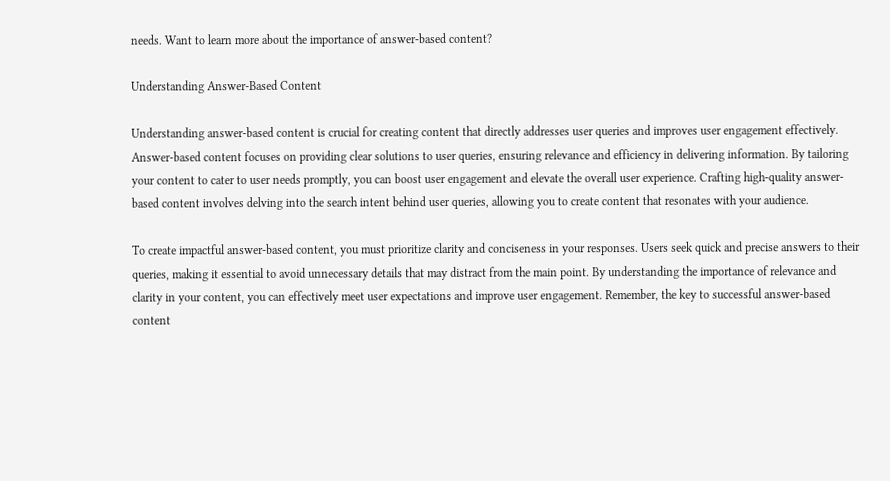needs. Want to learn more about the importance of answer-based content?

Understanding Answer-Based Content

Understanding answer-based content is crucial for creating content that directly addresses user queries and improves user engagement effectively. Answer-based content focuses on providing clear solutions to user queries, ensuring relevance and efficiency in delivering information. By tailoring your content to cater to user needs promptly, you can boost user engagement and elevate the overall user experience. Crafting high-quality answer-based content involves delving into the search intent behind user queries, allowing you to create content that resonates with your audience.

To create impactful answer-based content, you must prioritize clarity and conciseness in your responses. Users seek quick and precise answers to their queries, making it essential to avoid unnecessary details that may distract from the main point. By understanding the importance of relevance and clarity in your content, you can effectively meet user expectations and improve user engagement. Remember, the key to successful answer-based content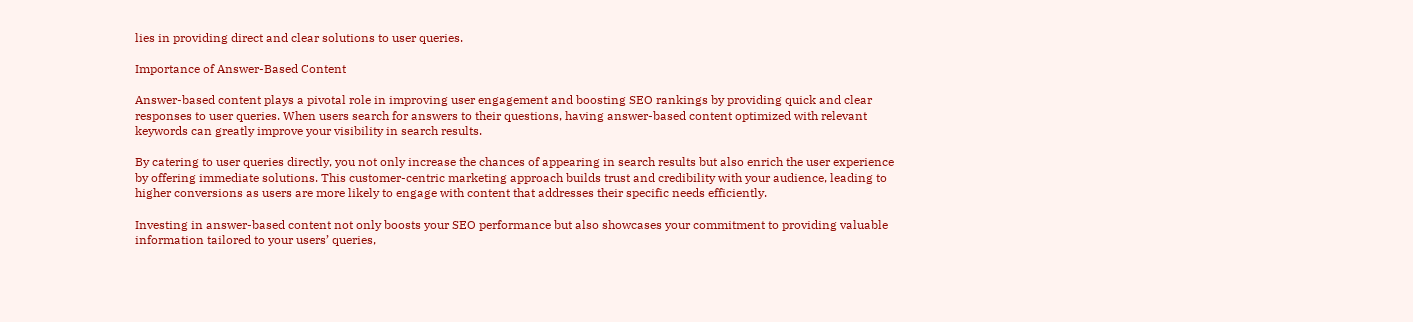lies in providing direct and clear solutions to user queries.

Importance of Answer-Based Content

Answer-based content plays a pivotal role in improving user engagement and boosting SEO rankings by providing quick and clear responses to user queries. When users search for answers to their questions, having answer-based content optimized with relevant keywords can greatly improve your visibility in search results.

By catering to user queries directly, you not only increase the chances of appearing in search results but also enrich the user experience by offering immediate solutions. This customer-centric marketing approach builds trust and credibility with your audience, leading to higher conversions as users are more likely to engage with content that addresses their specific needs efficiently.

Investing in answer-based content not only boosts your SEO performance but also showcases your commitment to providing valuable information tailored to your users’ queries,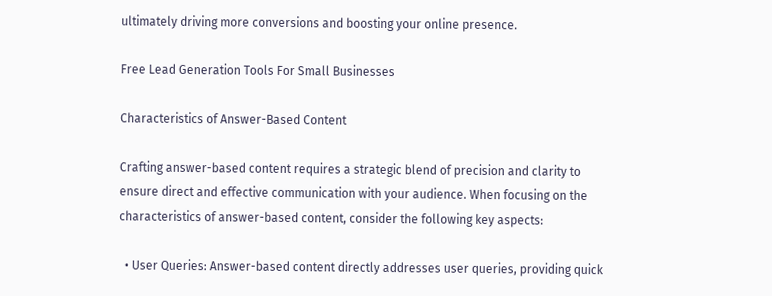ultimately driving more conversions and boosting your online presence.

Free Lead Generation Tools For Small Businesses

Characteristics of Answer-Based Content

Crafting answer-based content requires a strategic blend of precision and clarity to ensure direct and effective communication with your audience. When focusing on the characteristics of answer-based content, consider the following key aspects:

  • User Queries: Answer-based content directly addresses user queries, providing quick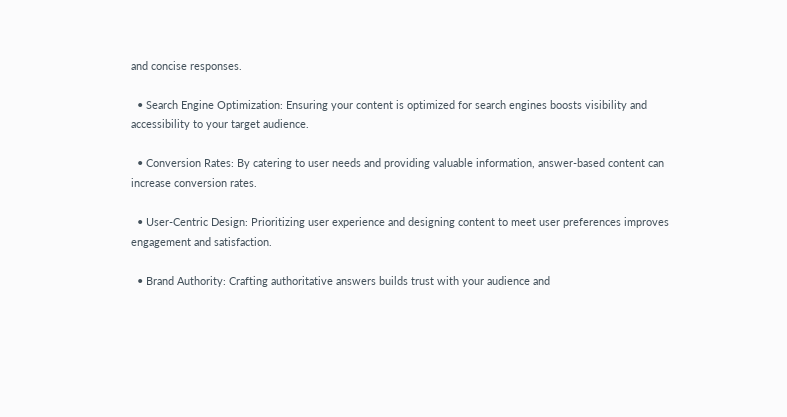and concise responses.

  • Search Engine Optimization: Ensuring your content is optimized for search engines boosts visibility and accessibility to your target audience.

  • Conversion Rates: By catering to user needs and providing valuable information, answer-based content can increase conversion rates.

  • User-Centric Design: Prioritizing user experience and designing content to meet user preferences improves engagement and satisfaction.

  • Brand Authority: Crafting authoritative answers builds trust with your audience and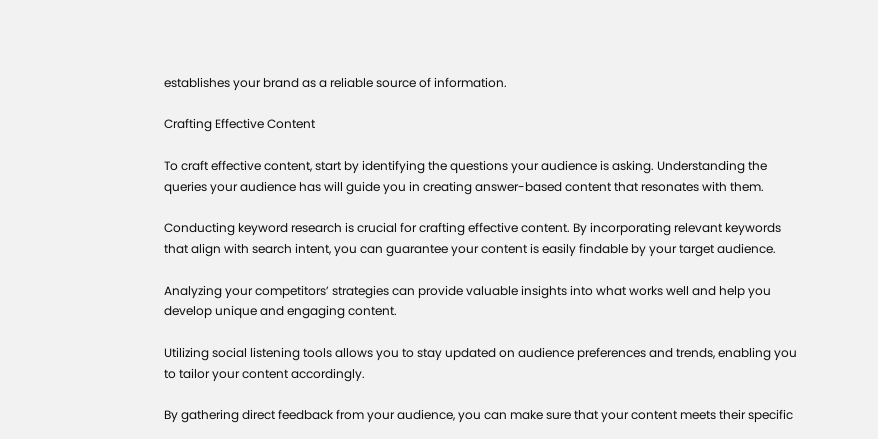establishes your brand as a reliable source of information.

Crafting Effective Content

To craft effective content, start by identifying the questions your audience is asking. Understanding the queries your audience has will guide you in creating answer-based content that resonates with them.

Conducting keyword research is crucial for crafting effective content. By incorporating relevant keywords that align with search intent, you can guarantee your content is easily findable by your target audience.

Analyzing your competitors’ strategies can provide valuable insights into what works well and help you develop unique and engaging content.

Utilizing social listening tools allows you to stay updated on audience preferences and trends, enabling you to tailor your content accordingly.

By gathering direct feedback from your audience, you can make sure that your content meets their specific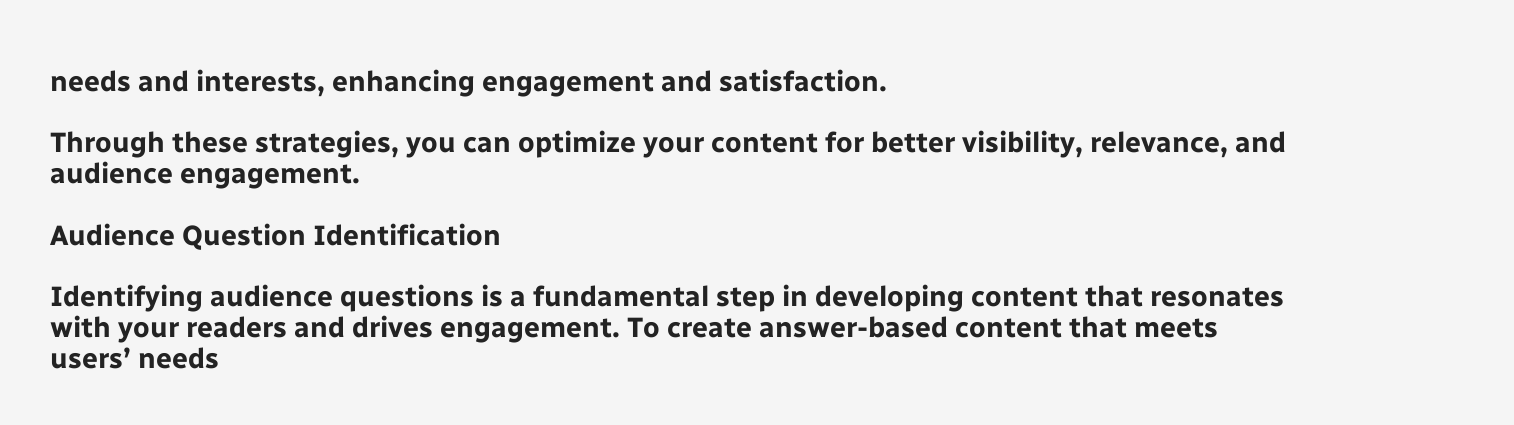needs and interests, enhancing engagement and satisfaction.

Through these strategies, you can optimize your content for better visibility, relevance, and audience engagement.

Audience Question Identification

Identifying audience questions is a fundamental step in developing content that resonates with your readers and drives engagement. To create answer-based content that meets users’ needs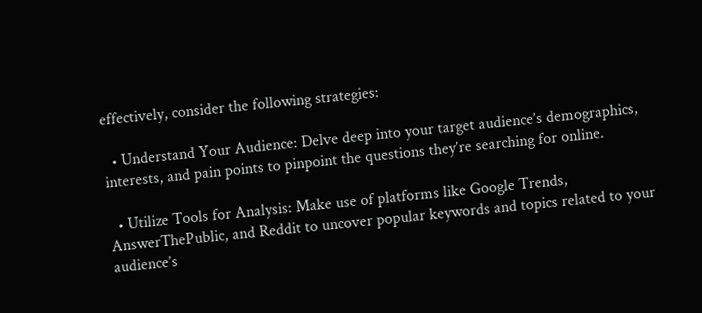effectively, consider the following strategies:

  • Understand Your Audience: Delve deep into your target audience’s demographics, interests, and pain points to pinpoint the questions they’re searching for online.

  • Utilize Tools for Analysis: Make use of platforms like Google Trends, AnswerThePublic, and Reddit to uncover popular keywords and topics related to your audience’s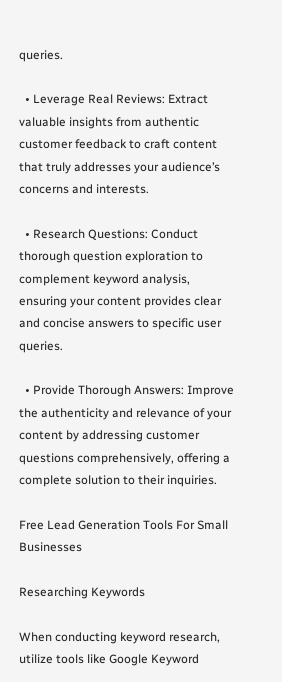queries.

  • Leverage Real Reviews: Extract valuable insights from authentic customer feedback to craft content that truly addresses your audience’s concerns and interests.

  • Research Questions: Conduct thorough question exploration to complement keyword analysis, ensuring your content provides clear and concise answers to specific user queries.

  • Provide Thorough Answers: Improve the authenticity and relevance of your content by addressing customer questions comprehensively, offering a complete solution to their inquiries.

Free Lead Generation Tools For Small Businesses

Researching Keywords

When conducting keyword research, utilize tools like Google Keyword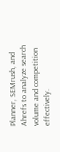Planner, SEMrush, and Ahrefs to analyze search volume and competition effectively.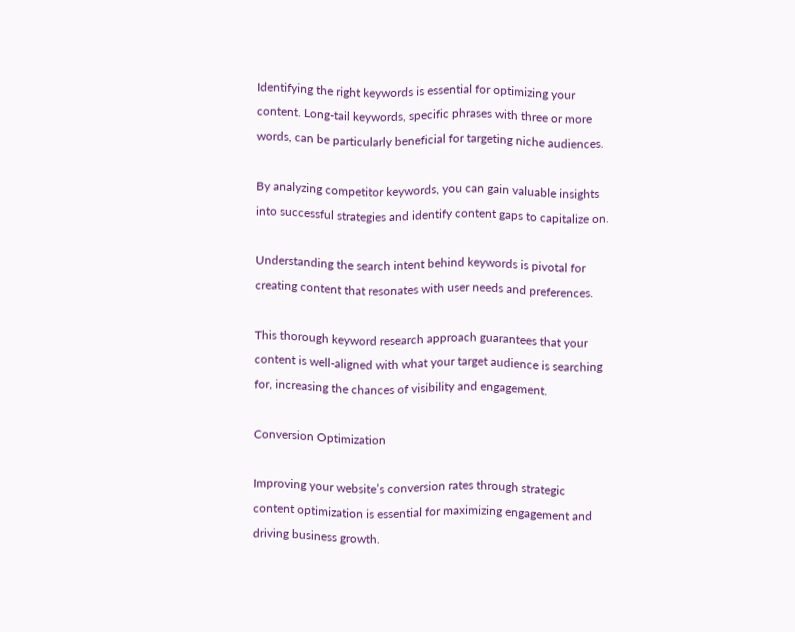Identifying the right keywords is essential for optimizing your content. Long-tail keywords, specific phrases with three or more words, can be particularly beneficial for targeting niche audiences.

By analyzing competitor keywords, you can gain valuable insights into successful strategies and identify content gaps to capitalize on.

Understanding the search intent behind keywords is pivotal for creating content that resonates with user needs and preferences.

This thorough keyword research approach guarantees that your content is well-aligned with what your target audience is searching for, increasing the chances of visibility and engagement.

Conversion Optimization

Improving your website’s conversion rates through strategic content optimization is essential for maximizing engagement and driving business growth.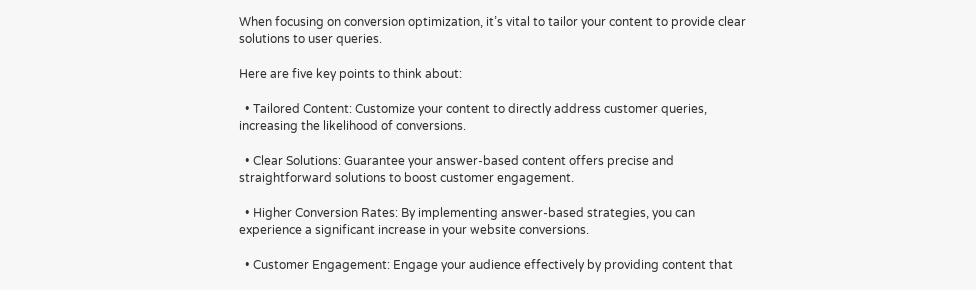When focusing on conversion optimization, it’s vital to tailor your content to provide clear solutions to user queries.

Here are five key points to think about:

  • Tailored Content: Customize your content to directly address customer queries, increasing the likelihood of conversions.

  • Clear Solutions: Guarantee your answer-based content offers precise and straightforward solutions to boost customer engagement.

  • Higher Conversion Rates: By implementing answer-based strategies, you can experience a significant increase in your website conversions.

  • Customer Engagement: Engage your audience effectively by providing content that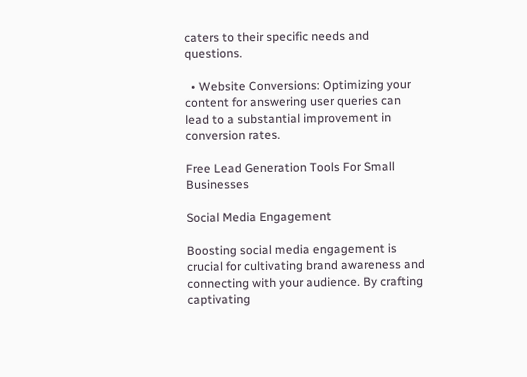caters to their specific needs and questions.

  • Website Conversions: Optimizing your content for answering user queries can lead to a substantial improvement in conversion rates.

Free Lead Generation Tools For Small Businesses

Social Media Engagement

Boosting social media engagement is crucial for cultivating brand awareness and connecting with your audience. By crafting captivating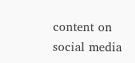content on social media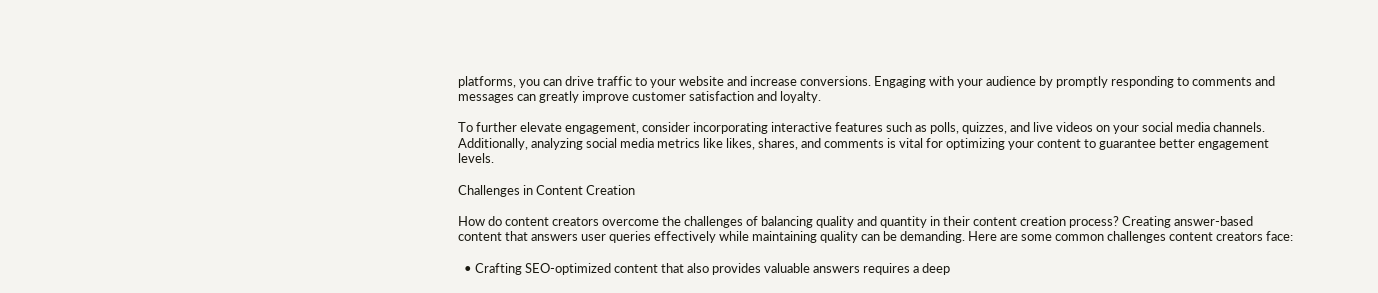platforms, you can drive traffic to your website and increase conversions. Engaging with your audience by promptly responding to comments and messages can greatly improve customer satisfaction and loyalty.

To further elevate engagement, consider incorporating interactive features such as polls, quizzes, and live videos on your social media channels. Additionally, analyzing social media metrics like likes, shares, and comments is vital for optimizing your content to guarantee better engagement levels.

Challenges in Content Creation

How do content creators overcome the challenges of balancing quality and quantity in their content creation process? Creating answer-based content that answers user queries effectively while maintaining quality can be demanding. Here are some common challenges content creators face:

  • Crafting SEO-optimized content that also provides valuable answers requires a deep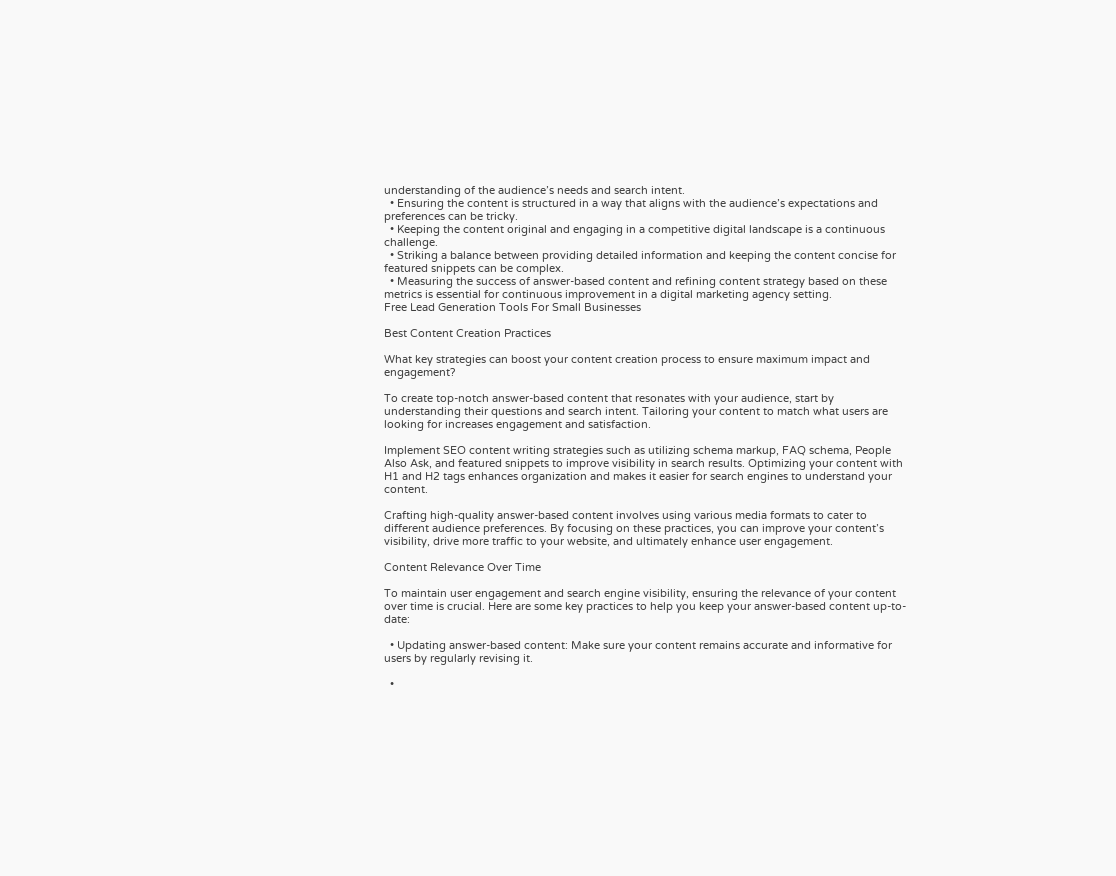understanding of the audience’s needs and search intent.
  • Ensuring the content is structured in a way that aligns with the audience’s expectations and preferences can be tricky.
  • Keeping the content original and engaging in a competitive digital landscape is a continuous challenge.
  • Striking a balance between providing detailed information and keeping the content concise for featured snippets can be complex.
  • Measuring the success of answer-based content and refining content strategy based on these metrics is essential for continuous improvement in a digital marketing agency setting.
Free Lead Generation Tools For Small Businesses

Best Content Creation Practices

What key strategies can boost your content creation process to ensure maximum impact and engagement?

To create top-notch answer-based content that resonates with your audience, start by understanding their questions and search intent. Tailoring your content to match what users are looking for increases engagement and satisfaction.

Implement SEO content writing strategies such as utilizing schema markup, FAQ schema, People Also Ask, and featured snippets to improve visibility in search results. Optimizing your content with H1 and H2 tags enhances organization and makes it easier for search engines to understand your content.

Crafting high-quality answer-based content involves using various media formats to cater to different audience preferences. By focusing on these practices, you can improve your content’s visibility, drive more traffic to your website, and ultimately enhance user engagement.

Content Relevance Over Time

To maintain user engagement and search engine visibility, ensuring the relevance of your content over time is crucial. Here are some key practices to help you keep your answer-based content up-to-date:

  • Updating answer-based content: Make sure your content remains accurate and informative for users by regularly revising it.

  •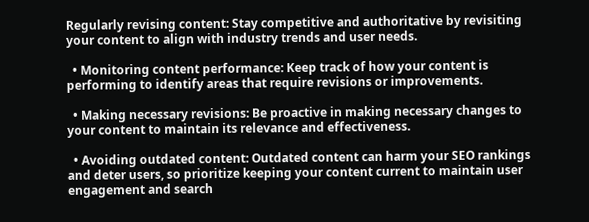Regularly revising content: Stay competitive and authoritative by revisiting your content to align with industry trends and user needs.

  • Monitoring content performance: Keep track of how your content is performing to identify areas that require revisions or improvements.

  • Making necessary revisions: Be proactive in making necessary changes to your content to maintain its relevance and effectiveness.

  • Avoiding outdated content: Outdated content can harm your SEO rankings and deter users, so prioritize keeping your content current to maintain user engagement and search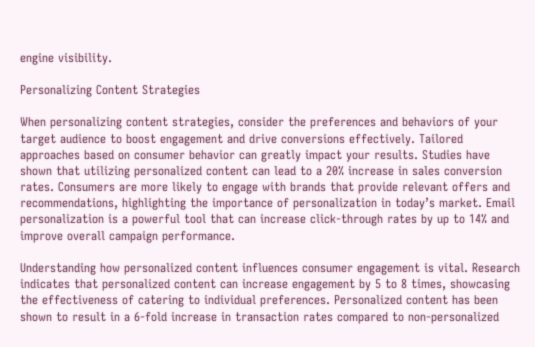engine visibility.

Personalizing Content Strategies

When personalizing content strategies, consider the preferences and behaviors of your target audience to boost engagement and drive conversions effectively. Tailored approaches based on consumer behavior can greatly impact your results. Studies have shown that utilizing personalized content can lead to a 20% increase in sales conversion rates. Consumers are more likely to engage with brands that provide relevant offers and recommendations, highlighting the importance of personalization in today’s market. Email personalization is a powerful tool that can increase click-through rates by up to 14% and improve overall campaign performance.

Understanding how personalized content influences consumer engagement is vital. Research indicates that personalized content can increase engagement by 5 to 8 times, showcasing the effectiveness of catering to individual preferences. Personalized content has been shown to result in a 6-fold increase in transaction rates compared to non-personalized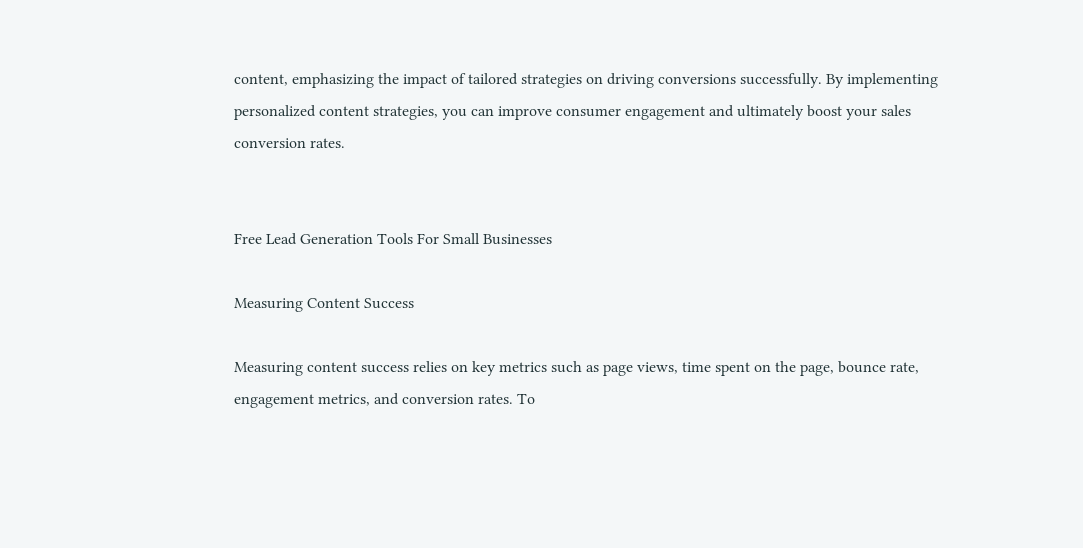content, emphasizing the impact of tailored strategies on driving conversions successfully. By implementing personalized content strategies, you can improve consumer engagement and ultimately boost your sales conversion rates.


Free Lead Generation Tools For Small Businesses

Measuring Content Success

Measuring content success relies on key metrics such as page views, time spent on the page, bounce rate, engagement metrics, and conversion rates. To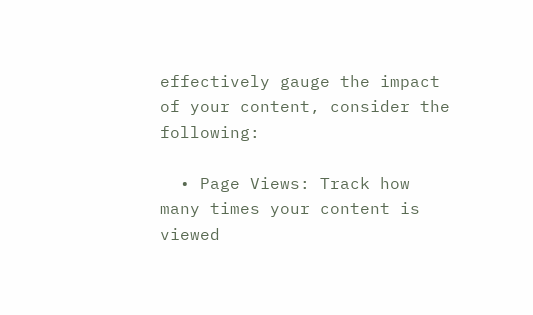effectively gauge the impact of your content, consider the following:

  • Page Views: Track how many times your content is viewed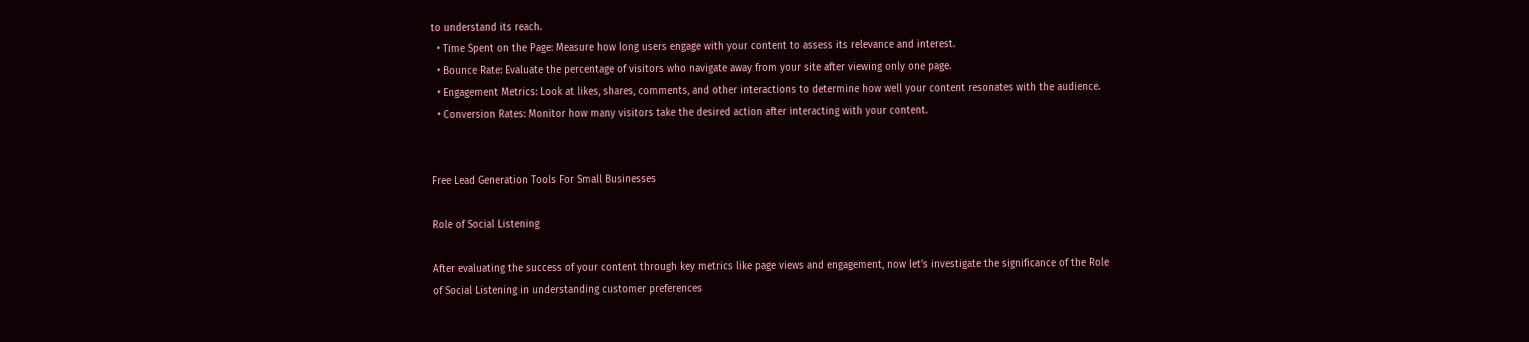to understand its reach.
  • Time Spent on the Page: Measure how long users engage with your content to assess its relevance and interest.
  • Bounce Rate: Evaluate the percentage of visitors who navigate away from your site after viewing only one page.
  • Engagement Metrics: Look at likes, shares, comments, and other interactions to determine how well your content resonates with the audience.
  • Conversion Rates: Monitor how many visitors take the desired action after interacting with your content.


Free Lead Generation Tools For Small Businesses

Role of Social Listening

After evaluating the success of your content through key metrics like page views and engagement, now let’s investigate the significance of the Role of Social Listening in understanding customer preferences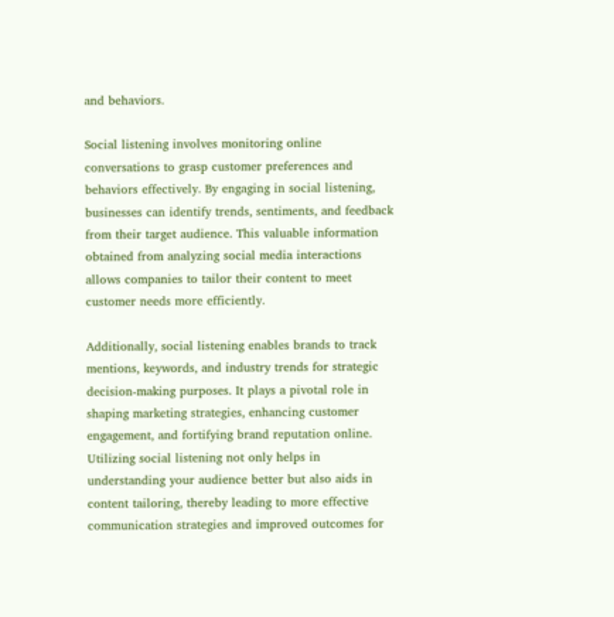and behaviors.

Social listening involves monitoring online conversations to grasp customer preferences and behaviors effectively. By engaging in social listening, businesses can identify trends, sentiments, and feedback from their target audience. This valuable information obtained from analyzing social media interactions allows companies to tailor their content to meet customer needs more efficiently.

Additionally, social listening enables brands to track mentions, keywords, and industry trends for strategic decision-making purposes. It plays a pivotal role in shaping marketing strategies, enhancing customer engagement, and fortifying brand reputation online. Utilizing social listening not only helps in understanding your audience better but also aids in content tailoring, thereby leading to more effective communication strategies and improved outcomes for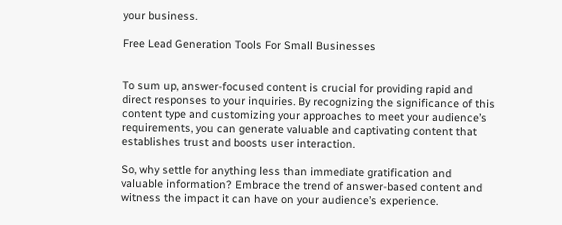your business.

Free Lead Generation Tools For Small Businesses


To sum up, answer-focused content is crucial for providing rapid and direct responses to your inquiries. By recognizing the significance of this content type and customizing your approaches to meet your audience’s requirements, you can generate valuable and captivating content that establishes trust and boosts user interaction.

So, why settle for anything less than immediate gratification and valuable information? Embrace the trend of answer-based content and witness the impact it can have on your audience’s experience.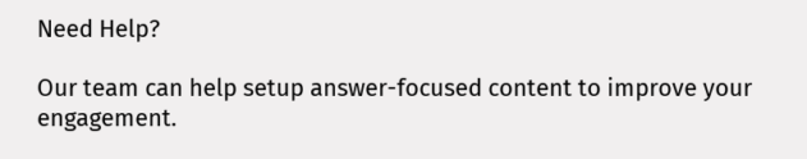Need Help?

Our team can help setup answer-focused content to improve your engagement.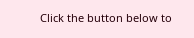Click the button below to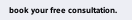book your free consultation.